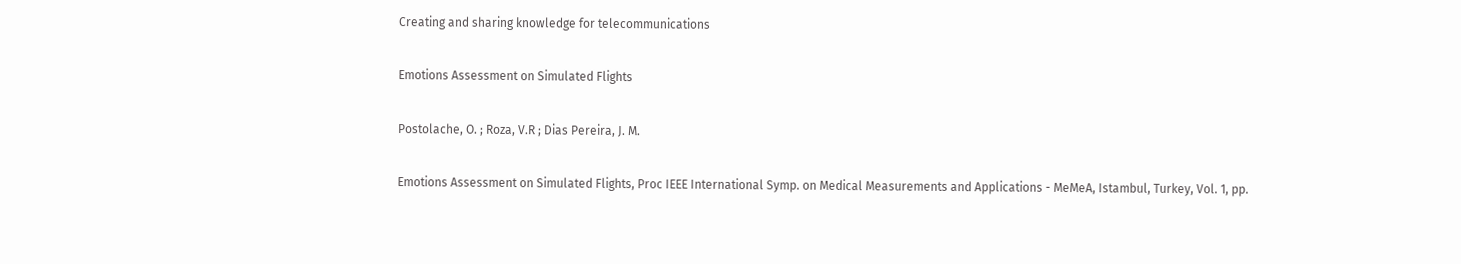Creating and sharing knowledge for telecommunications

Emotions Assessment on Simulated Flights

Postolache, O. ; Roza, V.R ; Dias Pereira, J. M.

Emotions Assessment on Simulated Flights, Proc IEEE International Symp. on Medical Measurements and Applications - MeMeA, Istambul, Turkey, Vol. 1, pp.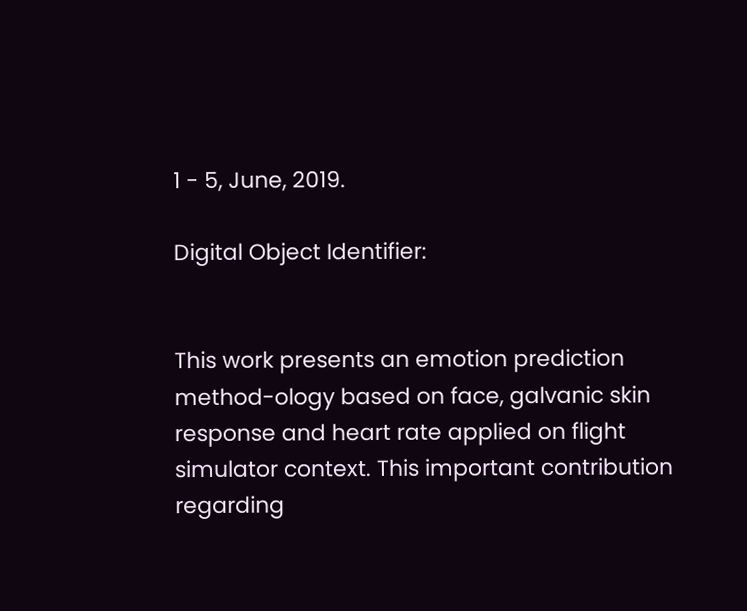1 - 5, June, 2019.

Digital Object Identifier:


This work presents an emotion prediction method-ology based on face, galvanic skin response and heart rate applied on flight simulator context. This important contribution regarding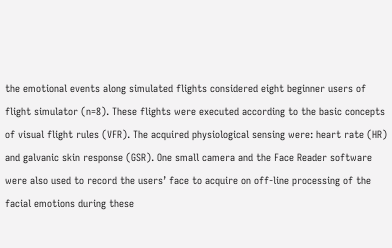the emotional events along simulated flights considered eight beginner users of flight simulator (n=8). These flights were executed according to the basic concepts of visual flight rules (VFR). The acquired physiological sensing were: heart rate (HR) and galvanic skin response (GSR). One small camera and the Face Reader software were also used to record the users’ face to acquire on off-line processing of the facial emotions during these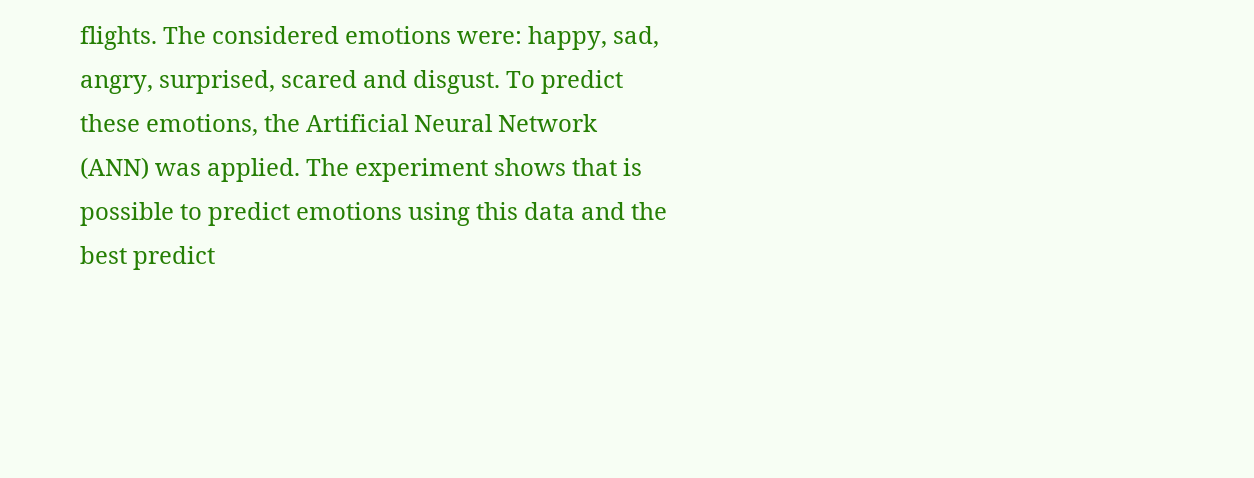flights. The considered emotions were: happy, sad, angry, surprised, scared and disgust. To predict these emotions, the Artificial Neural Network (ANN) was applied. The experiment shows that is possible to predict emotions using this data and the best predict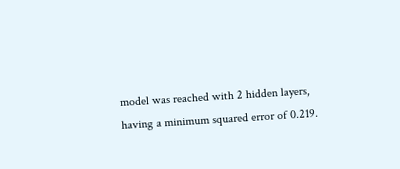model was reached with 2 hidden layers, having a minimum squared error of 0.219.